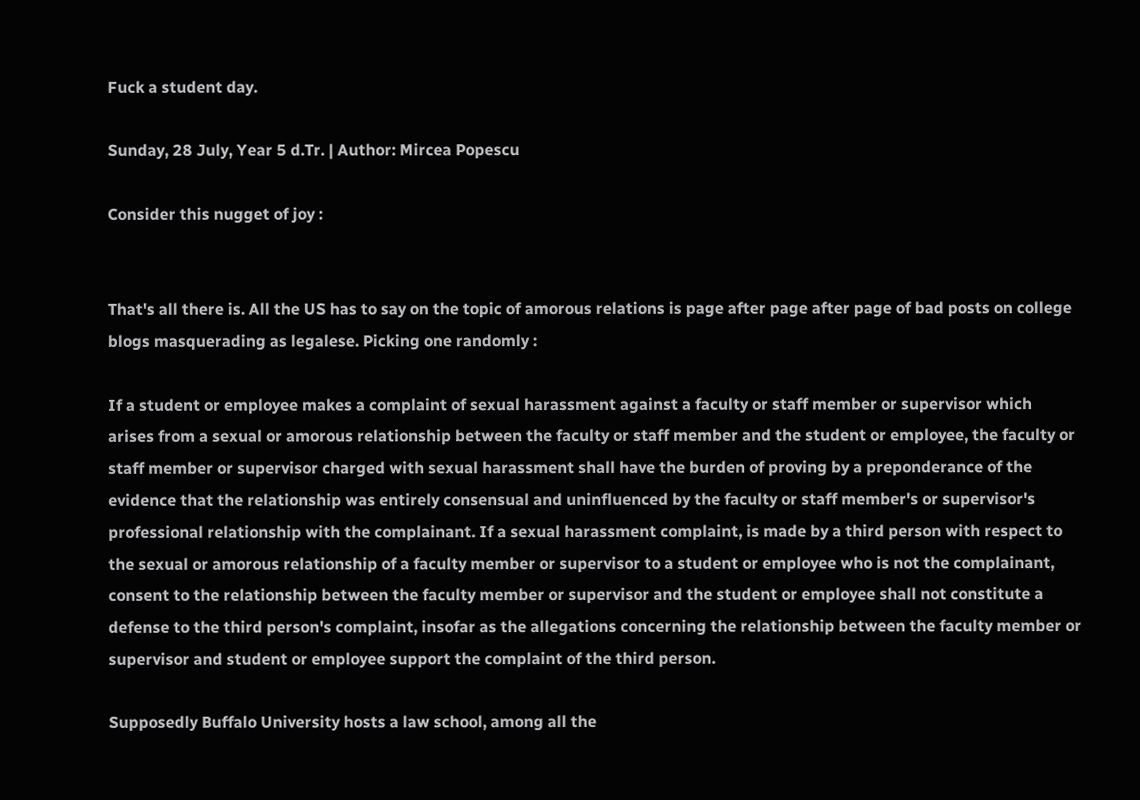Fuck a student day.

Sunday, 28 July, Year 5 d.Tr. | Author: Mircea Popescu

Consider this nugget of joy :


That's all there is. All the US has to say on the topic of amorous relations is page after page after page of bad posts on college blogs masquerading as legalese. Picking one randomly :

If a student or employee makes a complaint of sexual harassment against a faculty or staff member or supervisor which arises from a sexual or amorous relationship between the faculty or staff member and the student or employee, the faculty or staff member or supervisor charged with sexual harassment shall have the burden of proving by a preponderance of the evidence that the relationship was entirely consensual and uninfluenced by the faculty or staff member's or supervisor's professional relationship with the complainant. If a sexual harassment complaint, is made by a third person with respect to the sexual or amorous relationship of a faculty member or supervisor to a student or employee who is not the complainant, consent to the relationship between the faculty member or supervisor and the student or employee shall not constitute a defense to the third person's complaint, insofar as the allegations concerning the relationship between the faculty member or supervisor and student or employee support the complaint of the third person.

Supposedly Buffalo University hosts a law school, among all the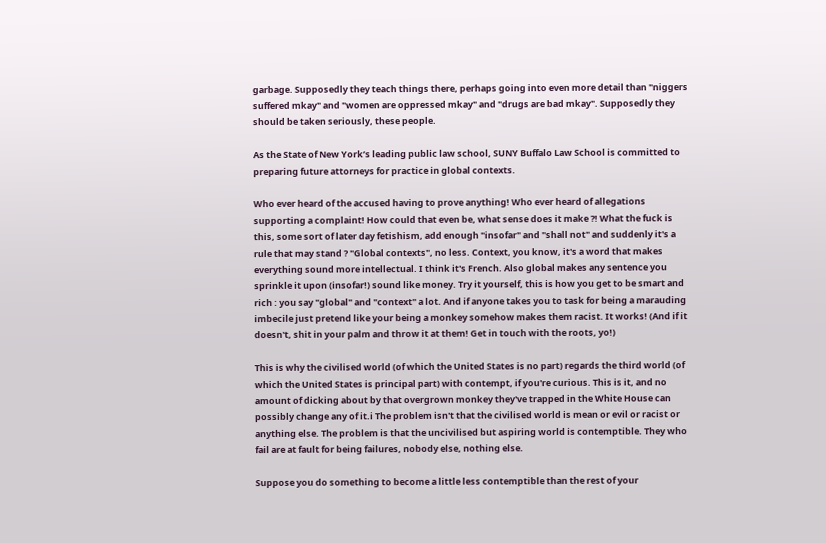garbage. Supposedly they teach things there, perhaps going into even more detail than "niggers suffered mkay" and "women are oppressed mkay" and "drugs are bad mkay". Supposedly they should be taken seriously, these people.

As the State of New York’s leading public law school, SUNY Buffalo Law School is committed to preparing future attorneys for practice in global contexts.

Who ever heard of the accused having to prove anything! Who ever heard of allegations supporting a complaint! How could that even be, what sense does it make ?! What the fuck is this, some sort of later day fetishism, add enough "insofar" and "shall not" and suddenly it's a rule that may stand ? "Global contexts", no less. Context, you know, it's a word that makes everything sound more intellectual. I think it's French. Also global makes any sentence you sprinkle it upon (insofar!) sound like money. Try it yourself, this is how you get to be smart and rich : you say "global" and "context" a lot. And if anyone takes you to task for being a marauding imbecile just pretend like your being a monkey somehow makes them racist. It works! (And if it doesn't, shit in your palm and throw it at them! Get in touch with the roots, yo!)

This is why the civilised world (of which the United States is no part) regards the third world (of which the United States is principal part) with contempt, if you're curious. This is it, and no amount of dicking about by that overgrown monkey they've trapped in the White House can possibly change any of it.i The problem isn't that the civilised world is mean or evil or racist or anything else. The problem is that the uncivilised but aspiring world is contemptible. They who fail are at fault for being failures, nobody else, nothing else.

Suppose you do something to become a little less contemptible than the rest of your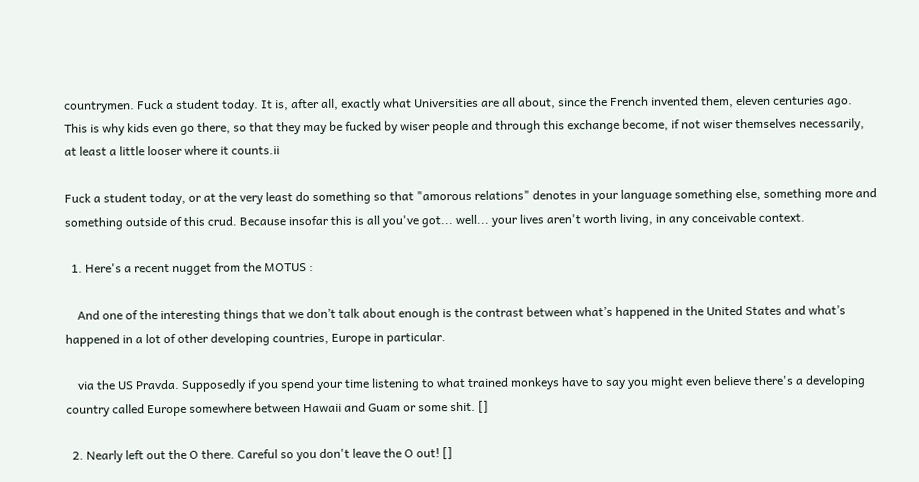countrymen. Fuck a student today. It is, after all, exactly what Universities are all about, since the French invented them, eleven centuries ago. This is why kids even go there, so that they may be fucked by wiser people and through this exchange become, if not wiser themselves necessarily, at least a little looser where it counts.ii

Fuck a student today, or at the very least do something so that "amorous relations" denotes in your language something else, something more and something outside of this crud. Because insofar this is all you've got... well... your lives aren't worth living, in any conceivable context.

  1. Here's a recent nugget from the MOTUS :

    And one of the interesting things that we don’t talk about enough is the contrast between what’s happened in the United States and what’s happened in a lot of other developing countries, Europe in particular.

    via the US Pravda. Supposedly if you spend your time listening to what trained monkeys have to say you might even believe there's a developing country called Europe somewhere between Hawaii and Guam or some shit. []

  2. Nearly left out the O there. Careful so you don't leave the O out! []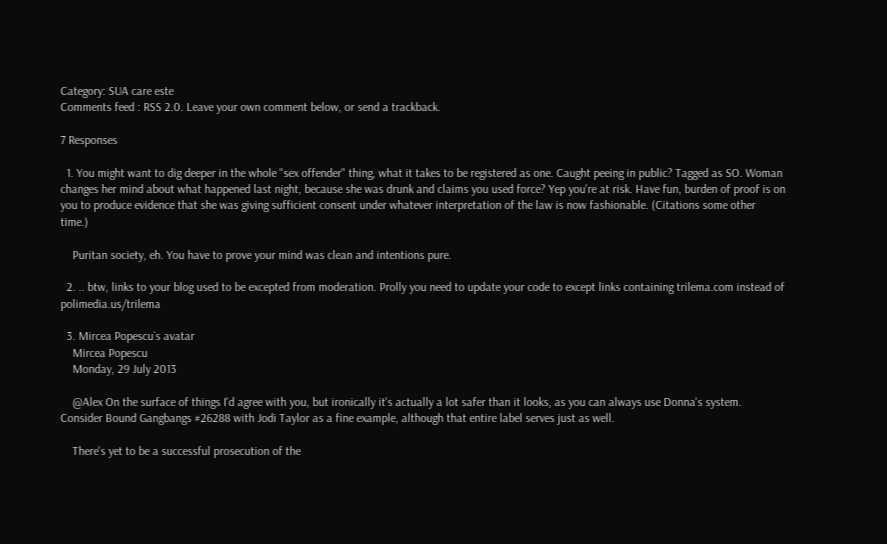Category: SUA care este
Comments feed : RSS 2.0. Leave your own comment below, or send a trackback.

7 Responses

  1. You might want to dig deeper in the whole "sex offender" thing, what it takes to be registered as one. Caught peeing in public? Tagged as SO. Woman changes her mind about what happened last night, because she was drunk and claims you used force? Yep you're at risk. Have fun, burden of proof is on you to produce evidence that she was giving sufficient consent under whatever interpretation of the law is now fashionable. (Citations some other time.)

    Puritan society, eh. You have to prove your mind was clean and intentions pure.

  2. .. btw, links to your blog used to be excepted from moderation. Prolly you need to update your code to except links containing trilema.com instead of polimedia.us/trilema

  3. Mircea Popescu`s avatar
    Mircea Popescu
    Monday, 29 July 2013

    @Alex On the surface of things I'd agree with you, but ironically it's actually a lot safer than it looks, as you can always use Donna's system. Consider Bound Gangbangs #26288 with Jodi Taylor as a fine example, although that entire label serves just as well.

    There's yet to be a successful prosecution of the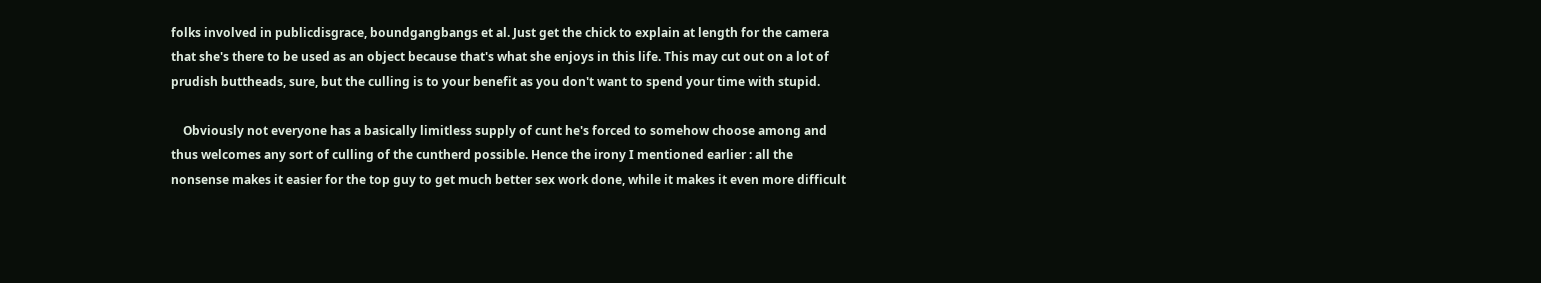folks involved in publicdisgrace, boundgangbangs et al. Just get the chick to explain at length for the camera that she's there to be used as an object because that's what she enjoys in this life. This may cut out on a lot of prudish buttheads, sure, but the culling is to your benefit as you don't want to spend your time with stupid.

    Obviously not everyone has a basically limitless supply of cunt he's forced to somehow choose among and thus welcomes any sort of culling of the cuntherd possible. Hence the irony I mentioned earlier : all the nonsense makes it easier for the top guy to get much better sex work done, while it makes it even more difficult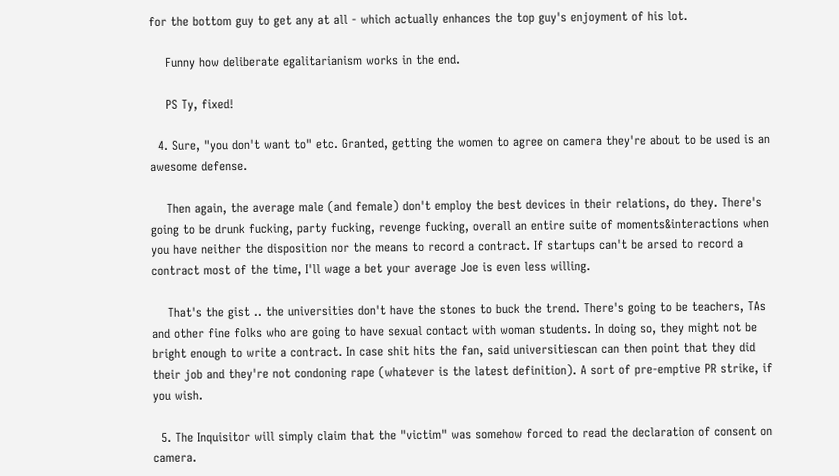for the bottom guy to get any at all - which actually enhances the top guy's enjoyment of his lot.

    Funny how deliberate egalitarianism works in the end.

    PS Ty, fixed!

  4. Sure, "you don't want to" etc. Granted, getting the women to agree on camera they're about to be used is an awesome defense.

    Then again, the average male (and female) don't employ the best devices in their relations, do they. There's going to be drunk fucking, party fucking, revenge fucking, overall an entire suite of moments&interactions when you have neither the disposition nor the means to record a contract. If startups can't be arsed to record a contract most of the time, I'll wage a bet your average Joe is even less willing.

    That's the gist .. the universities don't have the stones to buck the trend. There's going to be teachers, TAs and other fine folks who are going to have sexual contact with woman students. In doing so, they might not be bright enough to write a contract. In case shit hits the fan, said universitiescan can then point that they did their job and they're not condoning rape (whatever is the latest definition). A sort of pre-emptive PR strike, if you wish.

  5. The Inquisitor will simply claim that the "victim" was somehow forced to read the declaration of consent on camera.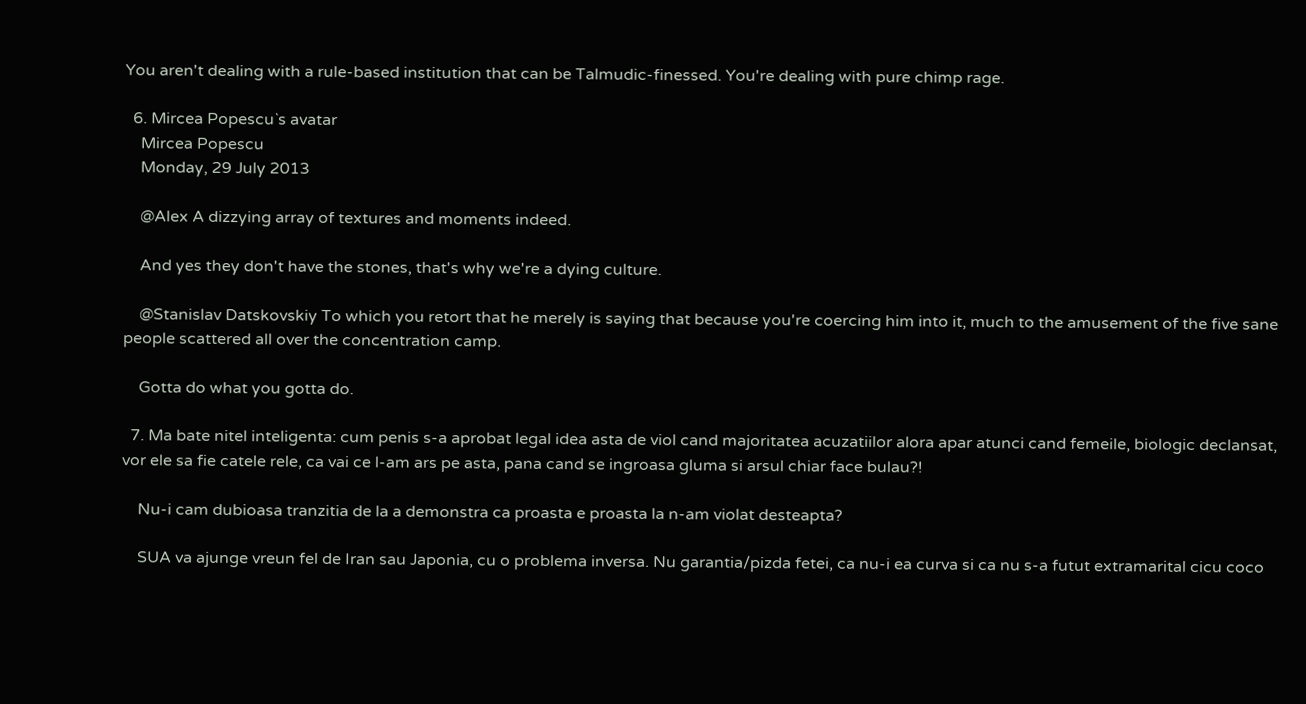You aren't dealing with a rule-based institution that can be Talmudic-finessed. You're dealing with pure chimp rage.

  6. Mircea Popescu`s avatar
    Mircea Popescu
    Monday, 29 July 2013

    @Alex A dizzying array of textures and moments indeed.

    And yes they don't have the stones, that's why we're a dying culture.

    @Stanislav Datskovskiy To which you retort that he merely is saying that because you're coercing him into it, much to the amusement of the five sane people scattered all over the concentration camp.

    Gotta do what you gotta do.

  7. Ma bate nitel inteligenta: cum penis s-a aprobat legal idea asta de viol cand majoritatea acuzatiilor alora apar atunci cand femeile, biologic declansat, vor ele sa fie catele rele, ca vai ce l-am ars pe asta, pana cand se ingroasa gluma si arsul chiar face bulau?!

    Nu-i cam dubioasa tranzitia de la a demonstra ca proasta e proasta la n-am violat desteapta?

    SUA va ajunge vreun fel de Iran sau Japonia, cu o problema inversa. Nu garantia/pizda fetei, ca nu-i ea curva si ca nu s-a futut extramarital cicu coco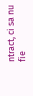ntract, ci sa nu fie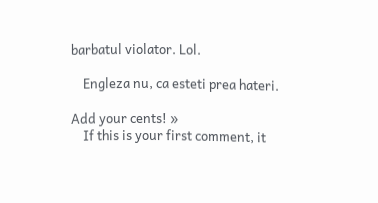barbatul violator. Lol.

    Engleza nu, ca esteti prea hateri.

Add your cents! »
    If this is your first comment, it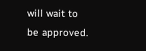will wait to be approved.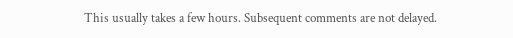This usually takes a few hours. Subsequent comments are not delayed.